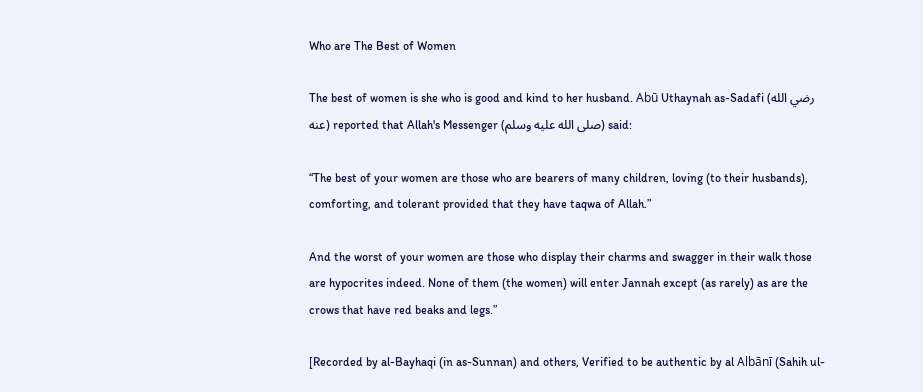Who are The Best of Women

The best of women is she who is good and kind to her husband. Abū Uthaynah as-Sadafi (رضي الله عنه) reported that Allah's Messenger (صلى الله عليه وسلم) said:

“The best of your women are those who are bearers of many children, loving (to their husbands), comforting, and tolerant provided that they have taqwa of Allah.”

And the worst of your women are those who display their charms and swagger in their walk those are hypocrites indeed. None of them (the women) will enter Jannah except (as rarely) as are the crows that have red beaks and legs.”

[Recorded by al-Bayhaqi (in as-Sunnan) and others, Verified to be authentic by al Albānī (Sahih ul-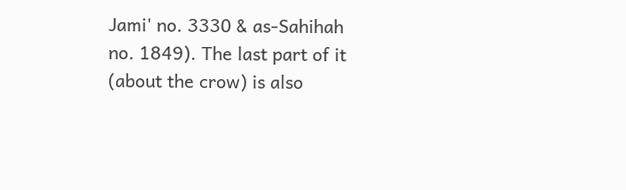Jami' no. 3330 & as-Sahihah no. 1849). The last part of it (about the crow) is also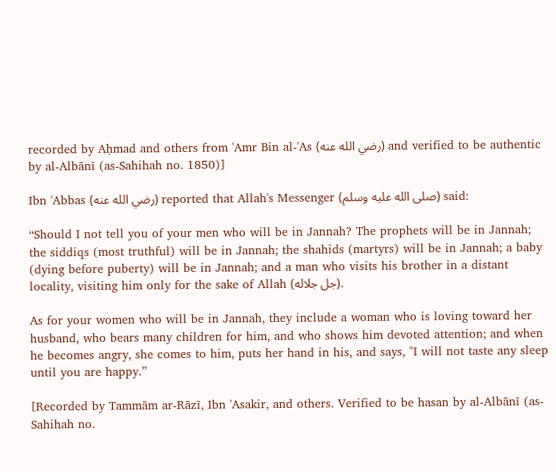recorded by Aḥmad and others from 'Amr Bin al-'As (رضي الله عنه) and verified to be authentic by al-Albānī (as-Sahihah no. 1850)]

Ibn 'Abbas (رضي الله عنه) reported that Allah's Messenger (صلى الله عليه وسلم) said:

“Should I not tell you of your men who will be in Jannah? The prophets will be in Jannah; the siddiqs (most truthful) will be in Jannah; the shahids (martyrs) will be in Jannah; a baby (dying before puberty) will be in Jannah; and a man who visits his brother in a distant locality, visiting him only for the sake of Allah (جل جلاله).

As for your women who will be in Jannah, they include a woman who is loving toward her husband, who bears many children for him, and who shows him devoted attention; and when he becomes angry, she comes to him, puts her hand in his, and says, "I will not taste any sleep until you are happy.”

[Recorded by Tammām ar-Rāzī, Ibn 'Asakir, and others. Verified to be hasan by al-Albānī (as-Sahihah no.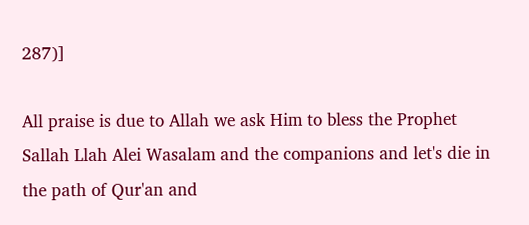287)]

All praise is due to Allah we ask Him to bless the Prophet Sallah Llah Alei Wasalam and the companions and let's die in the path of Qur'an and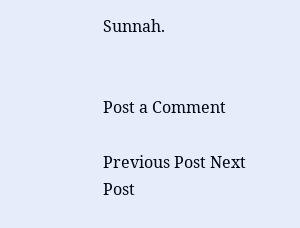Sunnah.


Post a Comment

Previous Post Next Post